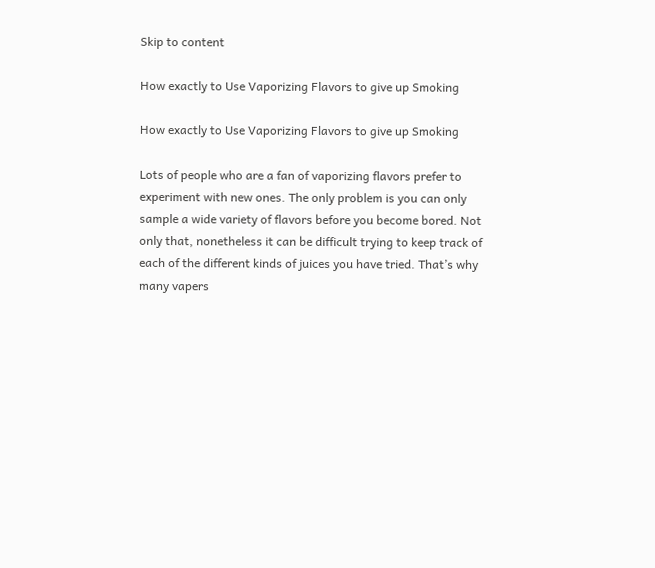Skip to content

How exactly to Use Vaporizing Flavors to give up Smoking

How exactly to Use Vaporizing Flavors to give up Smoking

Lots of people who are a fan of vaporizing flavors prefer to experiment with new ones. The only problem is you can only sample a wide variety of flavors before you become bored. Not only that, nonetheless it can be difficult trying to keep track of each of the different kinds of juices you have tried. That’s why many vapers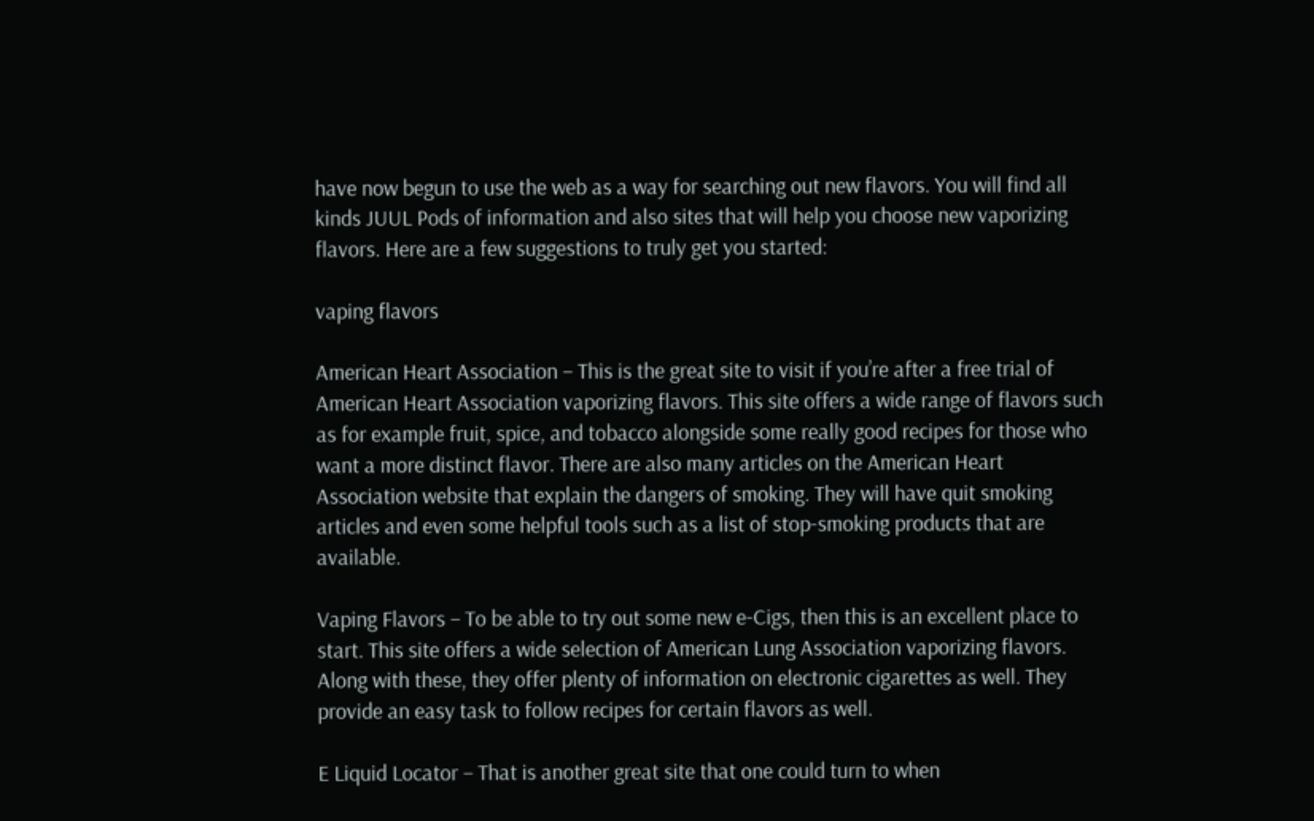have now begun to use the web as a way for searching out new flavors. You will find all kinds JUUL Pods of information and also sites that will help you choose new vaporizing flavors. Here are a few suggestions to truly get you started:

vaping flavors

American Heart Association – This is the great site to visit if you’re after a free trial of American Heart Association vaporizing flavors. This site offers a wide range of flavors such as for example fruit, spice, and tobacco alongside some really good recipes for those who want a more distinct flavor. There are also many articles on the American Heart Association website that explain the dangers of smoking. They will have quit smoking articles and even some helpful tools such as a list of stop-smoking products that are available.

Vaping Flavors – To be able to try out some new e-Cigs, then this is an excellent place to start. This site offers a wide selection of American Lung Association vaporizing flavors. Along with these, they offer plenty of information on electronic cigarettes as well. They provide an easy task to follow recipes for certain flavors as well.

E Liquid Locator – That is another great site that one could turn to when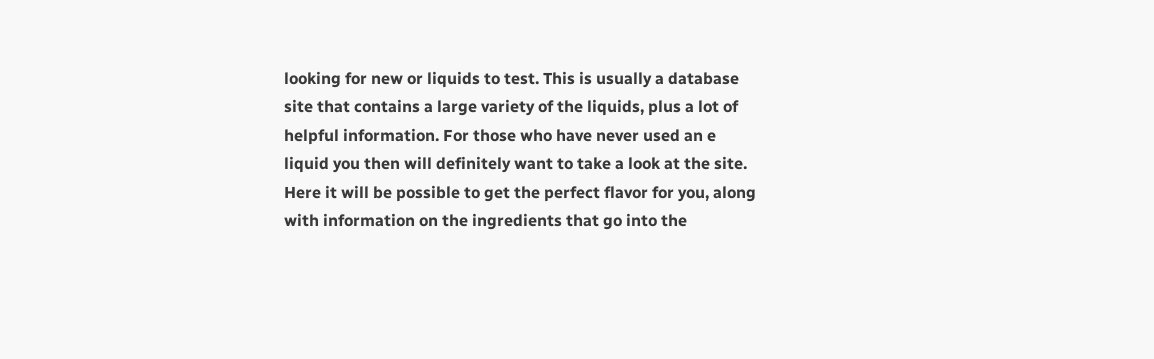looking for new or liquids to test. This is usually a database site that contains a large variety of the liquids, plus a lot of helpful information. For those who have never used an e liquid you then will definitely want to take a look at the site. Here it will be possible to get the perfect flavor for you, along with information on the ingredients that go into the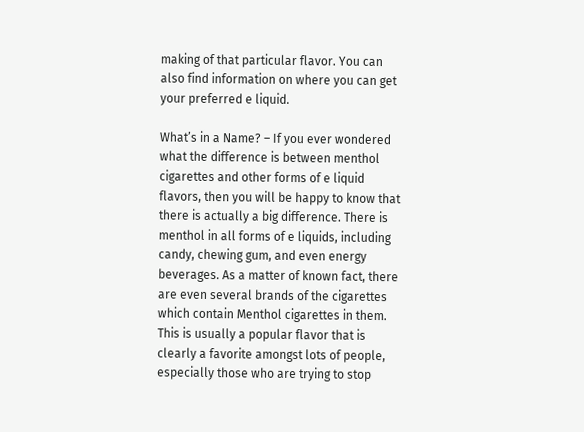making of that particular flavor. You can also find information on where you can get your preferred e liquid.

What’s in a Name? – If you ever wondered what the difference is between menthol cigarettes and other forms of e liquid flavors, then you will be happy to know that there is actually a big difference. There is menthol in all forms of e liquids, including candy, chewing gum, and even energy beverages. As a matter of known fact, there are even several brands of the cigarettes which contain Menthol cigarettes in them. This is usually a popular flavor that is clearly a favorite amongst lots of people, especially those who are trying to stop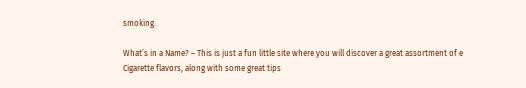smoking.

What’s in a Name? – This is just a fun little site where you will discover a great assortment of e Cigarette flavors, along with some great tips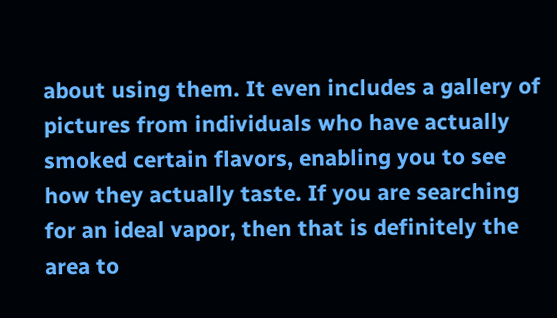about using them. It even includes a gallery of pictures from individuals who have actually smoked certain flavors, enabling you to see how they actually taste. If you are searching for an ideal vapor, then that is definitely the area to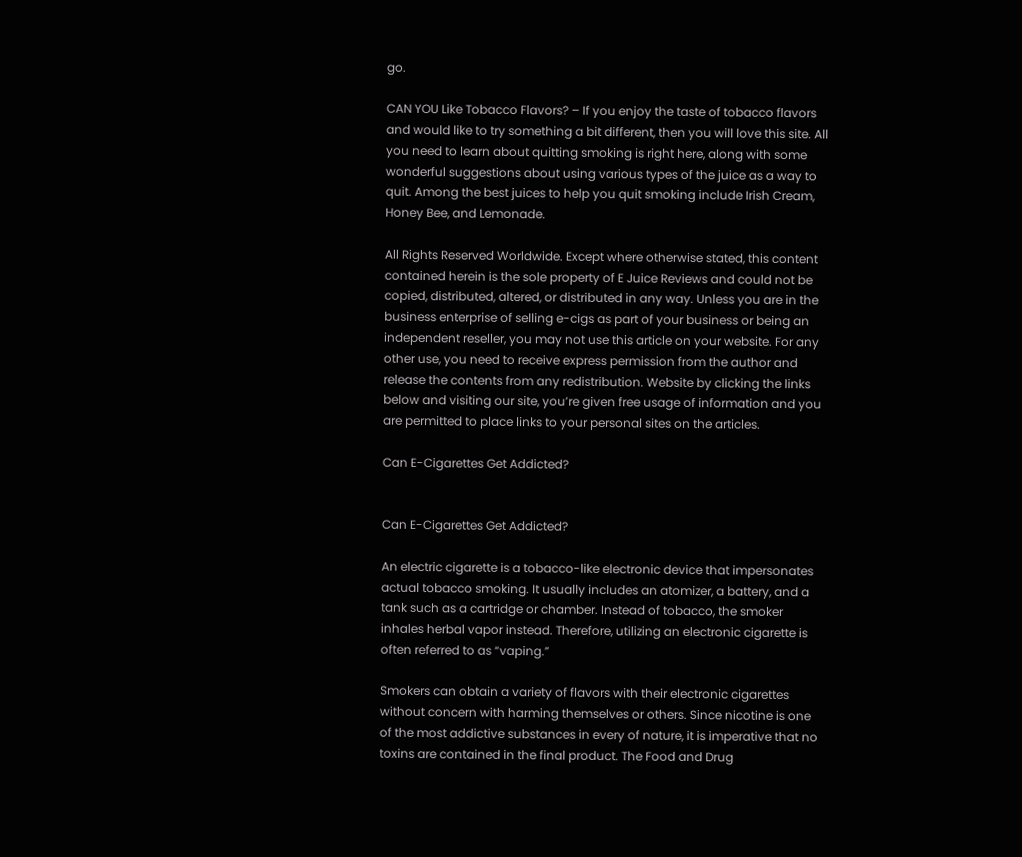go.

CAN YOU Like Tobacco Flavors? – If you enjoy the taste of tobacco flavors and would like to try something a bit different, then you will love this site. All you need to learn about quitting smoking is right here, along with some wonderful suggestions about using various types of the juice as a way to quit. Among the best juices to help you quit smoking include Irish Cream, Honey Bee, and Lemonade.

All Rights Reserved Worldwide. Except where otherwise stated, this content contained herein is the sole property of E Juice Reviews and could not be copied, distributed, altered, or distributed in any way. Unless you are in the business enterprise of selling e-cigs as part of your business or being an independent reseller, you may not use this article on your website. For any other use, you need to receive express permission from the author and release the contents from any redistribution. Website by clicking the links below and visiting our site, you’re given free usage of information and you are permitted to place links to your personal sites on the articles.

Can E-Cigarettes Get Addicted?


Can E-Cigarettes Get Addicted?

An electric cigarette is a tobacco-like electronic device that impersonates actual tobacco smoking. It usually includes an atomizer, a battery, and a tank such as a cartridge or chamber. Instead of tobacco, the smoker inhales herbal vapor instead. Therefore, utilizing an electronic cigarette is often referred to as “vaping.”

Smokers can obtain a variety of flavors with their electronic cigarettes without concern with harming themselves or others. Since nicotine is one of the most addictive substances in every of nature, it is imperative that no toxins are contained in the final product. The Food and Drug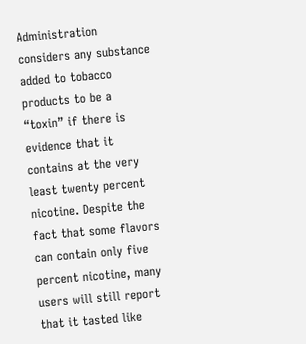Administration considers any substance added to tobacco products to be a “toxin” if there is evidence that it contains at the very least twenty percent nicotine. Despite the fact that some flavors can contain only five percent nicotine, many users will still report that it tasted like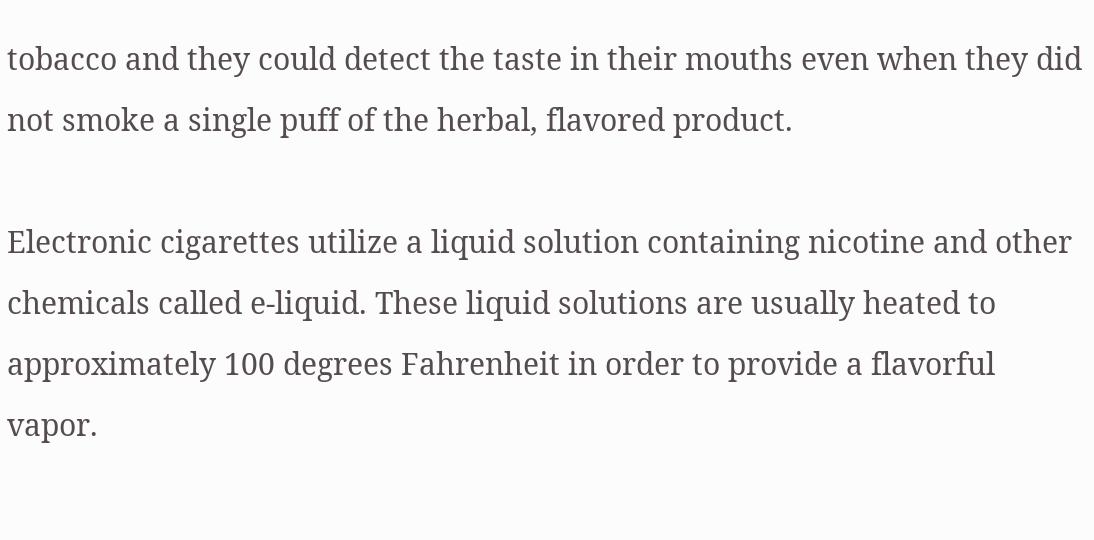tobacco and they could detect the taste in their mouths even when they did not smoke a single puff of the herbal, flavored product.

Electronic cigarettes utilize a liquid solution containing nicotine and other chemicals called e-liquid. These liquid solutions are usually heated to approximately 100 degrees Fahrenheit in order to provide a flavorful vapor.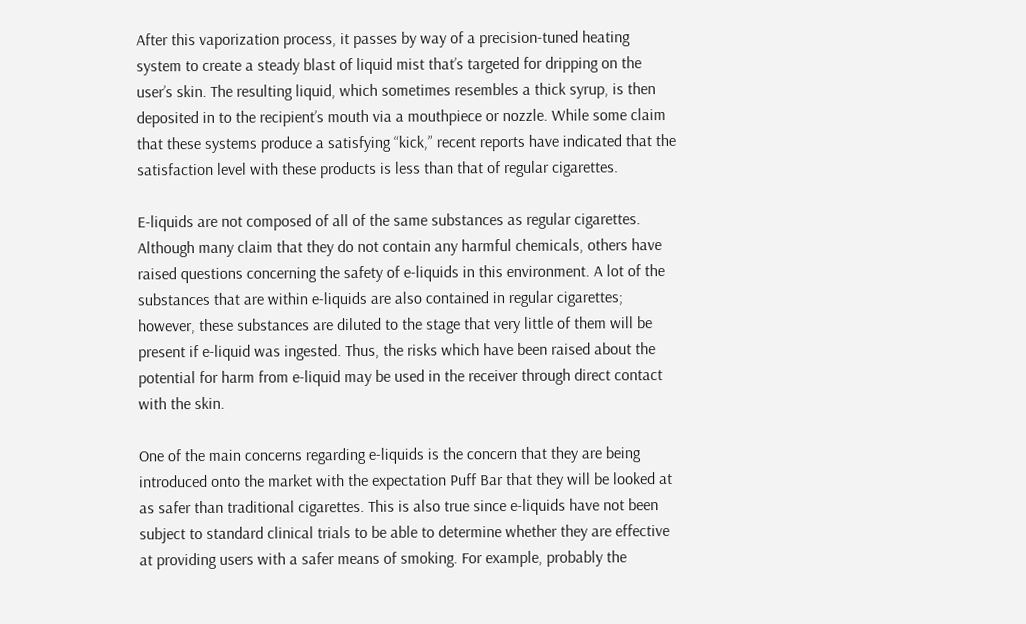After this vaporization process, it passes by way of a precision-tuned heating system to create a steady blast of liquid mist that’s targeted for dripping on the user’s skin. The resulting liquid, which sometimes resembles a thick syrup, is then deposited in to the recipient’s mouth via a mouthpiece or nozzle. While some claim that these systems produce a satisfying “kick,” recent reports have indicated that the satisfaction level with these products is less than that of regular cigarettes.

E-liquids are not composed of all of the same substances as regular cigarettes. Although many claim that they do not contain any harmful chemicals, others have raised questions concerning the safety of e-liquids in this environment. A lot of the substances that are within e-liquids are also contained in regular cigarettes; however, these substances are diluted to the stage that very little of them will be present if e-liquid was ingested. Thus, the risks which have been raised about the potential for harm from e-liquid may be used in the receiver through direct contact with the skin.

One of the main concerns regarding e-liquids is the concern that they are being introduced onto the market with the expectation Puff Bar that they will be looked at as safer than traditional cigarettes. This is also true since e-liquids have not been subject to standard clinical trials to be able to determine whether they are effective at providing users with a safer means of smoking. For example, probably the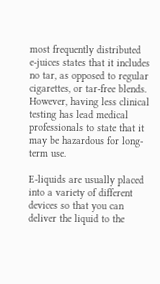most frequently distributed e-juices states that it includes no tar, as opposed to regular cigarettes, or tar-free blends. However, having less clinical testing has lead medical professionals to state that it may be hazardous for long-term use.

E-liquids are usually placed into a variety of different devices so that you can deliver the liquid to the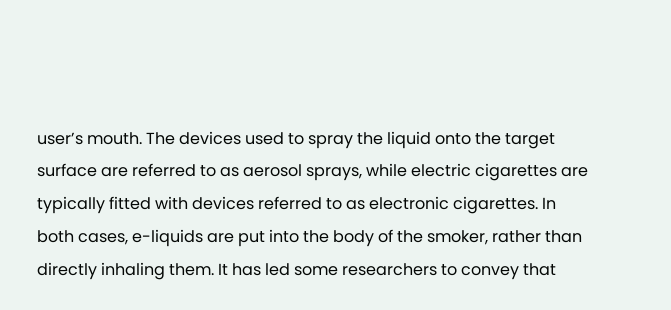user’s mouth. The devices used to spray the liquid onto the target surface are referred to as aerosol sprays, while electric cigarettes are typically fitted with devices referred to as electronic cigarettes. In both cases, e-liquids are put into the body of the smoker, rather than directly inhaling them. It has led some researchers to convey that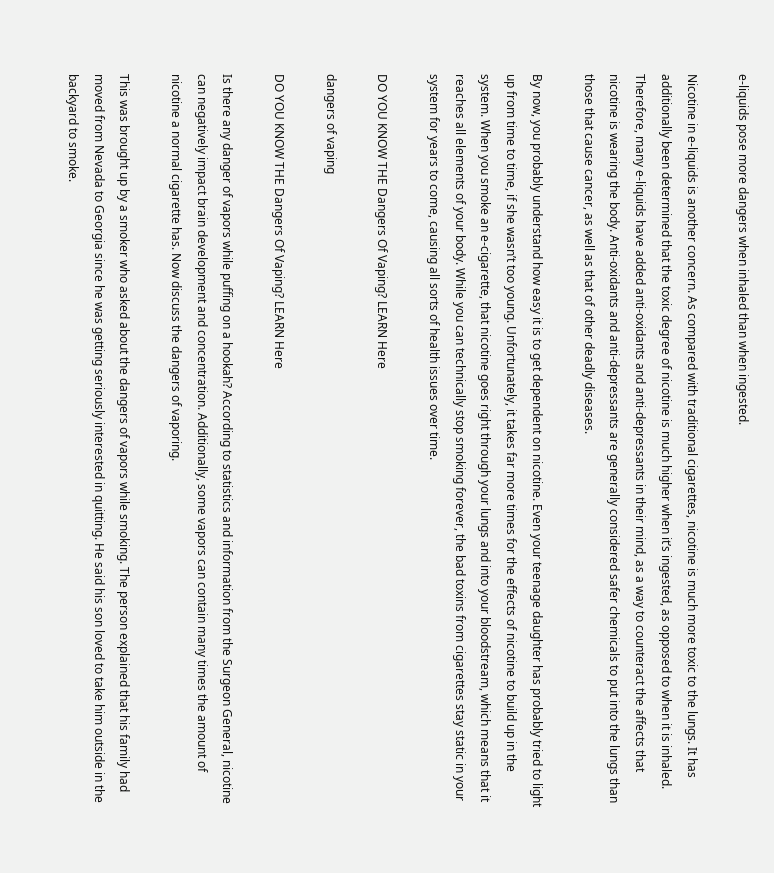e-liquids pose more dangers when inhaled than when ingested.

Nicotine in e-liquids is another concern. As compared with traditional cigarettes, nicotine is much more toxic to the lungs. It has additionally been determined that the toxic degree of nicotine is much higher when it’s ingested, as opposed to when it is inhaled. Therefore, many e-liquids have added anti-oxidants and anti-depressants in their mind, as a way to counteract the affects that nicotine is wearing the body. Anti-oxidants and anti-depressants are generally considered safer chemicals to put into the lungs than those that cause cancer, as well as that of other deadly diseases.

By now, you probably understand how easy it is to get dependent on nicotine. Even your teenage daughter has probably tried to light up from time to time, if she wasn’t too young. Unfortunately, it takes far more times for the effects of nicotine to build up in the system. When you smoke an e-cigarette, that nicotine goes right through your lungs and into your bloodstream, which means that it reaches all elements of your body. While you can technically stop smoking forever, the bad toxins from cigarettes stay static in your system for years to come, causing all sorts of health issues over time.

DO YOU KNOW THE Dangers Of Vaping? LEARN Here

dangers of vaping

DO YOU KNOW THE Dangers Of Vaping? LEARN Here

Is there any danger of vapors while puffing on a hookah? According to statistics and information from the Surgeon General, nicotine can negatively impact brain development and concentration. Additionally, some vapors can contain many times the amount of nicotine a normal cigarette has. Now discuss the dangers of vaporing.

This was brought up by a smoker who asked about the dangers of vapors while smoking. The person explained that his family had moved from Nevada to Georgia since he was getting seriously interested in quitting. He said his son loved to take him outside in the backyard to smoke.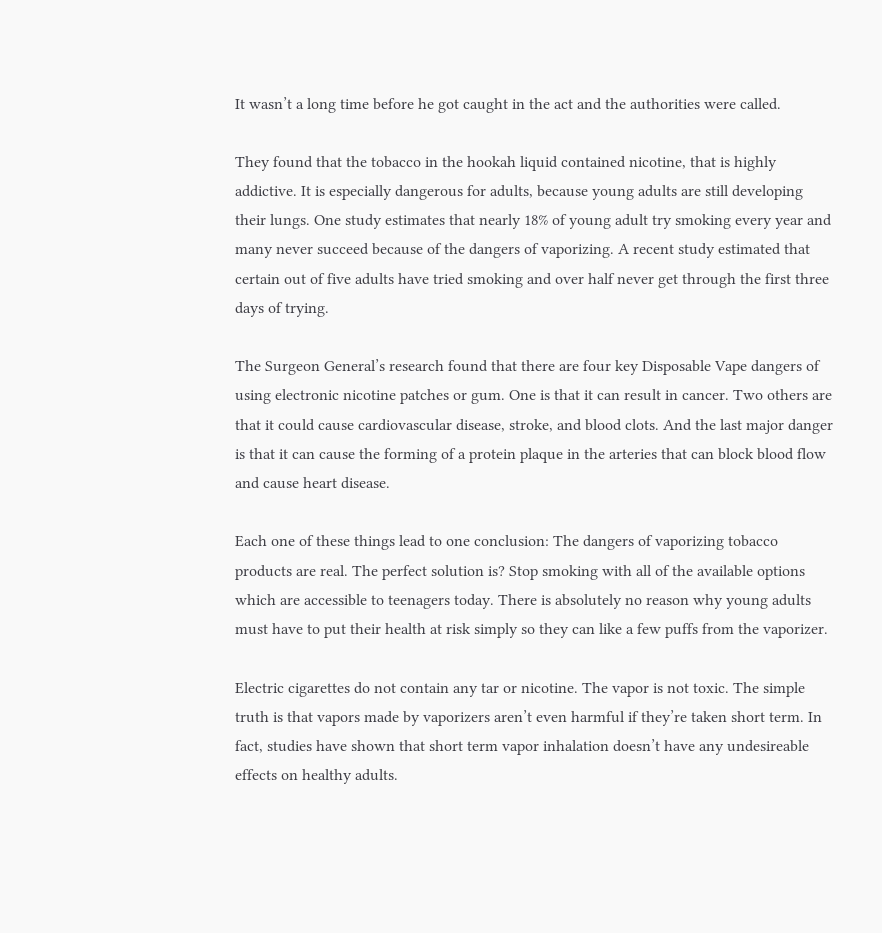It wasn’t a long time before he got caught in the act and the authorities were called.

They found that the tobacco in the hookah liquid contained nicotine, that is highly addictive. It is especially dangerous for adults, because young adults are still developing their lungs. One study estimates that nearly 18% of young adult try smoking every year and many never succeed because of the dangers of vaporizing. A recent study estimated that certain out of five adults have tried smoking and over half never get through the first three days of trying.

The Surgeon General’s research found that there are four key Disposable Vape dangers of using electronic nicotine patches or gum. One is that it can result in cancer. Two others are that it could cause cardiovascular disease, stroke, and blood clots. And the last major danger is that it can cause the forming of a protein plaque in the arteries that can block blood flow and cause heart disease.

Each one of these things lead to one conclusion: The dangers of vaporizing tobacco products are real. The perfect solution is? Stop smoking with all of the available options which are accessible to teenagers today. There is absolutely no reason why young adults must have to put their health at risk simply so they can like a few puffs from the vaporizer.

Electric cigarettes do not contain any tar or nicotine. The vapor is not toxic. The simple truth is that vapors made by vaporizers aren’t even harmful if they’re taken short term. In fact, studies have shown that short term vapor inhalation doesn’t have any undesireable effects on healthy adults.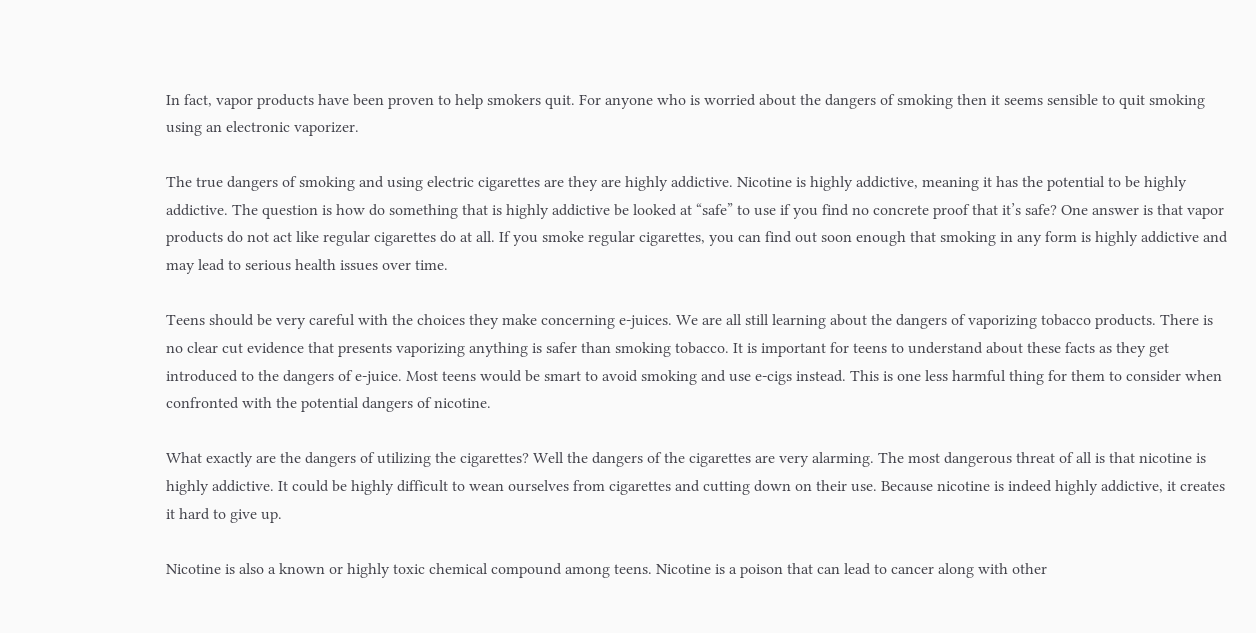In fact, vapor products have been proven to help smokers quit. For anyone who is worried about the dangers of smoking then it seems sensible to quit smoking using an electronic vaporizer.

The true dangers of smoking and using electric cigarettes are they are highly addictive. Nicotine is highly addictive, meaning it has the potential to be highly addictive. The question is how do something that is highly addictive be looked at “safe” to use if you find no concrete proof that it’s safe? One answer is that vapor products do not act like regular cigarettes do at all. If you smoke regular cigarettes, you can find out soon enough that smoking in any form is highly addictive and may lead to serious health issues over time.

Teens should be very careful with the choices they make concerning e-juices. We are all still learning about the dangers of vaporizing tobacco products. There is no clear cut evidence that presents vaporizing anything is safer than smoking tobacco. It is important for teens to understand about these facts as they get introduced to the dangers of e-juice. Most teens would be smart to avoid smoking and use e-cigs instead. This is one less harmful thing for them to consider when confronted with the potential dangers of nicotine.

What exactly are the dangers of utilizing the cigarettes? Well the dangers of the cigarettes are very alarming. The most dangerous threat of all is that nicotine is highly addictive. It could be highly difficult to wean ourselves from cigarettes and cutting down on their use. Because nicotine is indeed highly addictive, it creates it hard to give up.

Nicotine is also a known or highly toxic chemical compound among teens. Nicotine is a poison that can lead to cancer along with other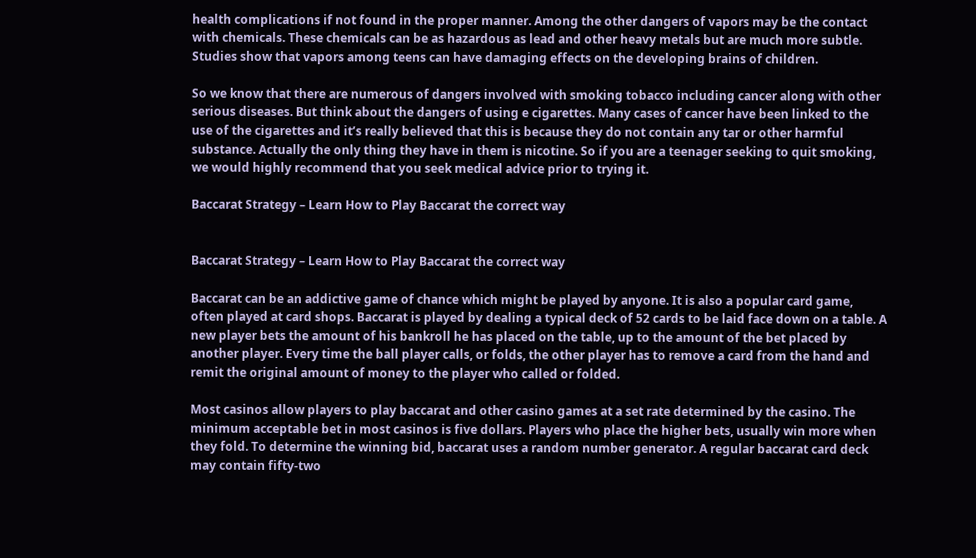health complications if not found in the proper manner. Among the other dangers of vapors may be the contact with chemicals. These chemicals can be as hazardous as lead and other heavy metals but are much more subtle. Studies show that vapors among teens can have damaging effects on the developing brains of children.

So we know that there are numerous of dangers involved with smoking tobacco including cancer along with other serious diseases. But think about the dangers of using e cigarettes. Many cases of cancer have been linked to the use of the cigarettes and it’s really believed that this is because they do not contain any tar or other harmful substance. Actually the only thing they have in them is nicotine. So if you are a teenager seeking to quit smoking, we would highly recommend that you seek medical advice prior to trying it.

Baccarat Strategy – Learn How to Play Baccarat the correct way


Baccarat Strategy – Learn How to Play Baccarat the correct way

Baccarat can be an addictive game of chance which might be played by anyone. It is also a popular card game, often played at card shops. Baccarat is played by dealing a typical deck of 52 cards to be laid face down on a table. A new player bets the amount of his bankroll he has placed on the table, up to the amount of the bet placed by another player. Every time the ball player calls, or folds, the other player has to remove a card from the hand and remit the original amount of money to the player who called or folded.

Most casinos allow players to play baccarat and other casino games at a set rate determined by the casino. The minimum acceptable bet in most casinos is five dollars. Players who place the higher bets, usually win more when they fold. To determine the winning bid, baccarat uses a random number generator. A regular baccarat card deck may contain fifty-two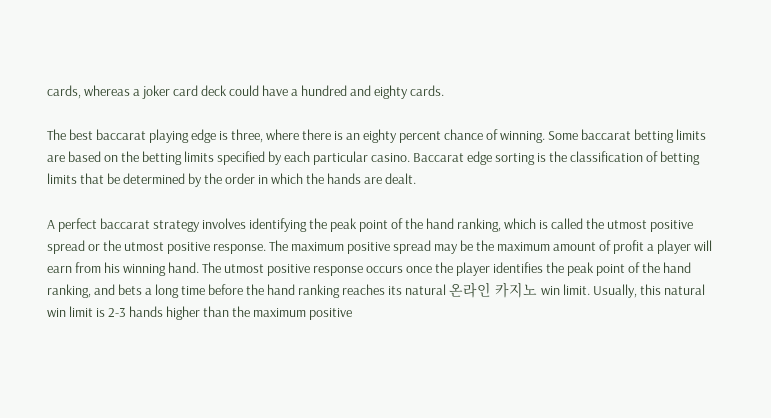cards, whereas a joker card deck could have a hundred and eighty cards.

The best baccarat playing edge is three, where there is an eighty percent chance of winning. Some baccarat betting limits are based on the betting limits specified by each particular casino. Baccarat edge sorting is the classification of betting limits that be determined by the order in which the hands are dealt.

A perfect baccarat strategy involves identifying the peak point of the hand ranking, which is called the utmost positive spread or the utmost positive response. The maximum positive spread may be the maximum amount of profit a player will earn from his winning hand. The utmost positive response occurs once the player identifies the peak point of the hand ranking, and bets a long time before the hand ranking reaches its natural 온라인 카지노 win limit. Usually, this natural win limit is 2-3 hands higher than the maximum positive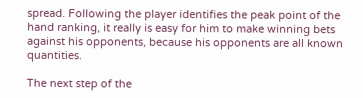spread. Following the player identifies the peak point of the hand ranking, it really is easy for him to make winning bets against his opponents, because his opponents are all known quantities.

The next step of the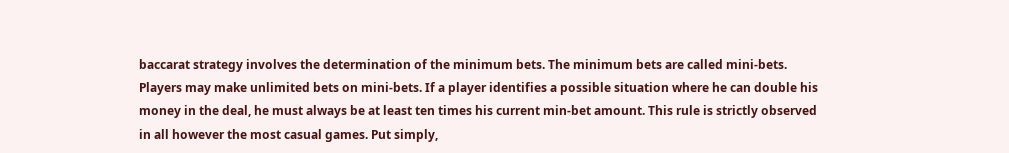baccarat strategy involves the determination of the minimum bets. The minimum bets are called mini-bets. Players may make unlimited bets on mini-bets. If a player identifies a possible situation where he can double his money in the deal, he must always be at least ten times his current min-bet amount. This rule is strictly observed in all however the most casual games. Put simply,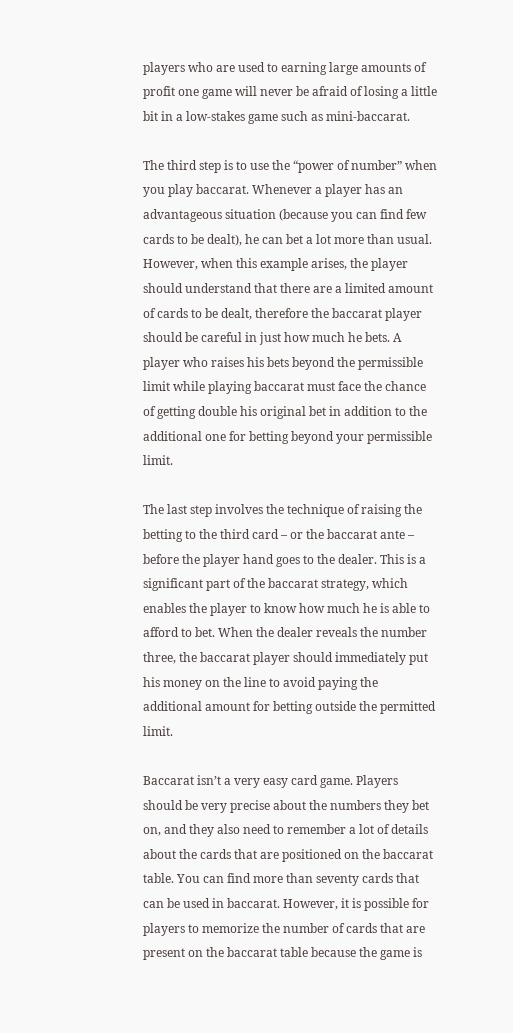players who are used to earning large amounts of profit one game will never be afraid of losing a little bit in a low-stakes game such as mini-baccarat.

The third step is to use the “power of number” when you play baccarat. Whenever a player has an advantageous situation (because you can find few cards to be dealt), he can bet a lot more than usual. However, when this example arises, the player should understand that there are a limited amount of cards to be dealt, therefore the baccarat player should be careful in just how much he bets. A player who raises his bets beyond the permissible limit while playing baccarat must face the chance of getting double his original bet in addition to the additional one for betting beyond your permissible limit.

The last step involves the technique of raising the betting to the third card – or the baccarat ante – before the player hand goes to the dealer. This is a significant part of the baccarat strategy, which enables the player to know how much he is able to afford to bet. When the dealer reveals the number three, the baccarat player should immediately put his money on the line to avoid paying the additional amount for betting outside the permitted limit.

Baccarat isn’t a very easy card game. Players should be very precise about the numbers they bet on, and they also need to remember a lot of details about the cards that are positioned on the baccarat table. You can find more than seventy cards that can be used in baccarat. However, it is possible for players to memorize the number of cards that are present on the baccarat table because the game is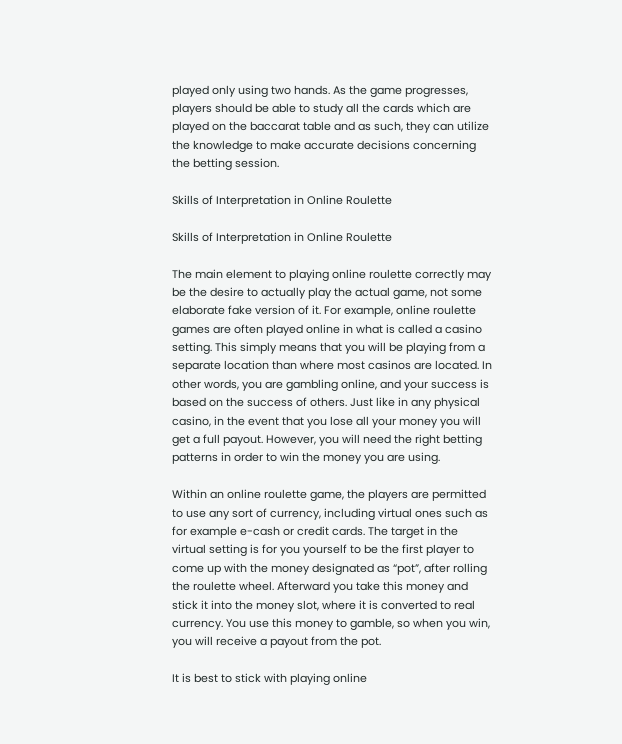played only using two hands. As the game progresses, players should be able to study all the cards which are played on the baccarat table and as such, they can utilize the knowledge to make accurate decisions concerning the betting session.

Skills of Interpretation in Online Roulette

Skills of Interpretation in Online Roulette

The main element to playing online roulette correctly may be the desire to actually play the actual game, not some elaborate fake version of it. For example, online roulette games are often played online in what is called a casino setting. This simply means that you will be playing from a separate location than where most casinos are located. In other words, you are gambling online, and your success is based on the success of others. Just like in any physical casino, in the event that you lose all your money you will get a full payout. However, you will need the right betting patterns in order to win the money you are using.

Within an online roulette game, the players are permitted to use any sort of currency, including virtual ones such as for example e-cash or credit cards. The target in the virtual setting is for you yourself to be the first player to come up with the money designated as “pot”, after rolling the roulette wheel. Afterward you take this money and stick it into the money slot, where it is converted to real currency. You use this money to gamble, so when you win, you will receive a payout from the pot.

It is best to stick with playing online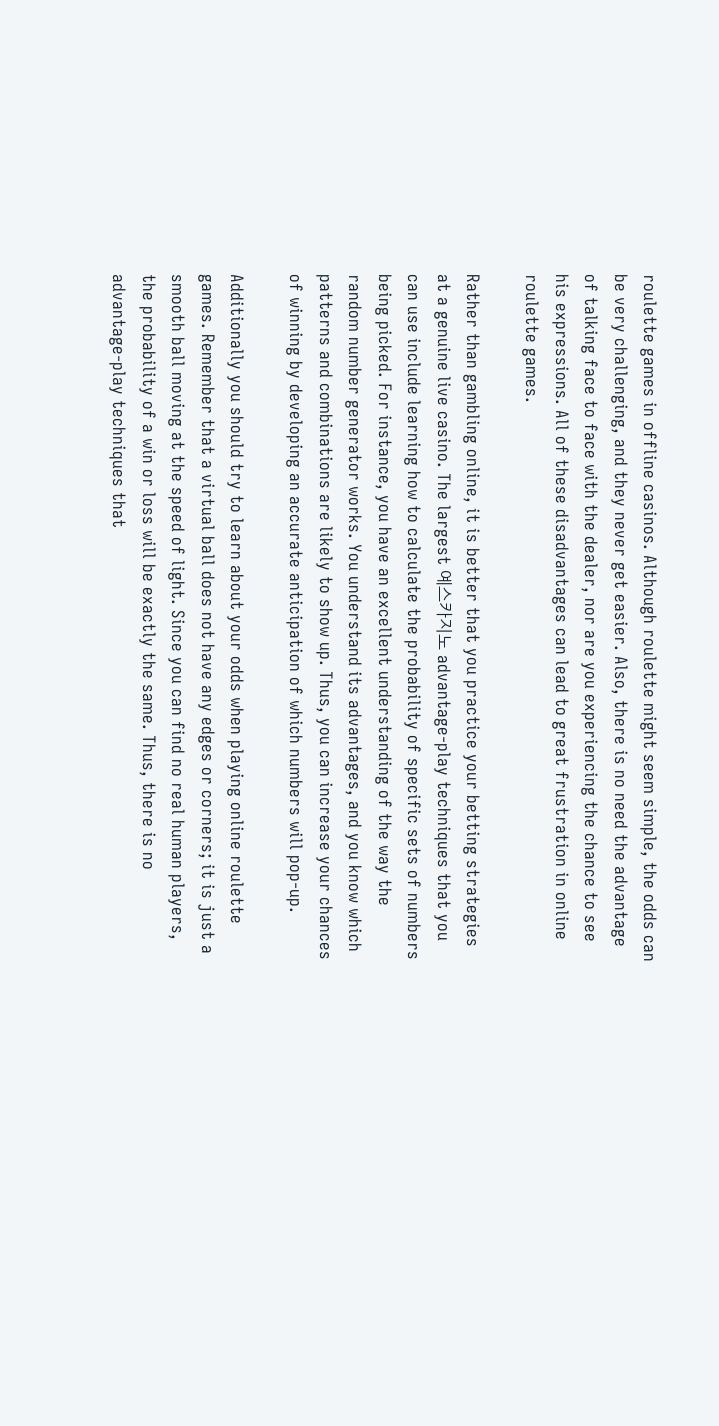roulette games in offline casinos. Although roulette might seem simple, the odds can be very challenging, and they never get easier. Also, there is no need the advantage of talking face to face with the dealer, nor are you experiencing the chance to see his expressions. All of these disadvantages can lead to great frustration in online roulette games.

Rather than gambling online, it is better that you practice your betting strategies at a genuine live casino. The largest 예스카지노 advantage-play techniques that you can use include learning how to calculate the probability of specific sets of numbers being picked. For instance, you have an excellent understanding of the way the random number generator works. You understand its advantages, and you know which patterns and combinations are likely to show up. Thus, you can increase your chances of winning by developing an accurate anticipation of which numbers will pop-up.

Additionally you should try to learn about your odds when playing online roulette games. Remember that a virtual ball does not have any edges or corners; it is just a smooth ball moving at the speed of light. Since you can find no real human players, the probability of a win or loss will be exactly the same. Thus, there is no advantage-play techniques that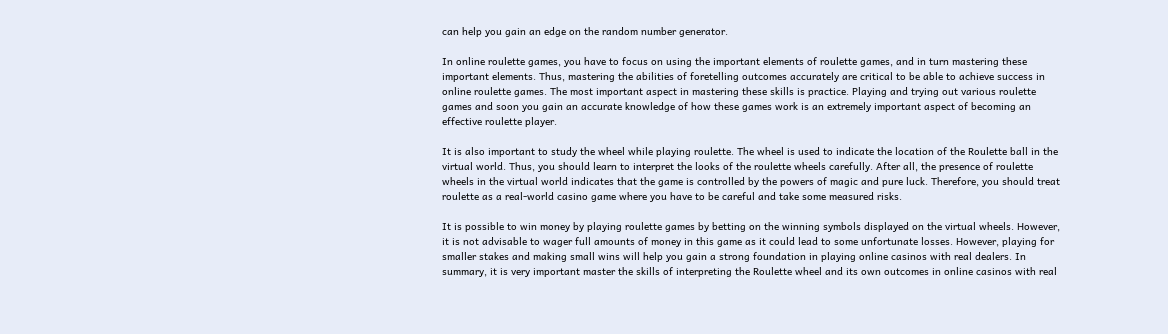can help you gain an edge on the random number generator.

In online roulette games, you have to focus on using the important elements of roulette games, and in turn mastering these important elements. Thus, mastering the abilities of foretelling outcomes accurately are critical to be able to achieve success in online roulette games. The most important aspect in mastering these skills is practice. Playing and trying out various roulette games and soon you gain an accurate knowledge of how these games work is an extremely important aspect of becoming an effective roulette player.

It is also important to study the wheel while playing roulette. The wheel is used to indicate the location of the Roulette ball in the virtual world. Thus, you should learn to interpret the looks of the roulette wheels carefully. After all, the presence of roulette wheels in the virtual world indicates that the game is controlled by the powers of magic and pure luck. Therefore, you should treat roulette as a real-world casino game where you have to be careful and take some measured risks.

It is possible to win money by playing roulette games by betting on the winning symbols displayed on the virtual wheels. However, it is not advisable to wager full amounts of money in this game as it could lead to some unfortunate losses. However, playing for smaller stakes and making small wins will help you gain a strong foundation in playing online casinos with real dealers. In summary, it is very important master the skills of interpreting the Roulette wheel and its own outcomes in online casinos with real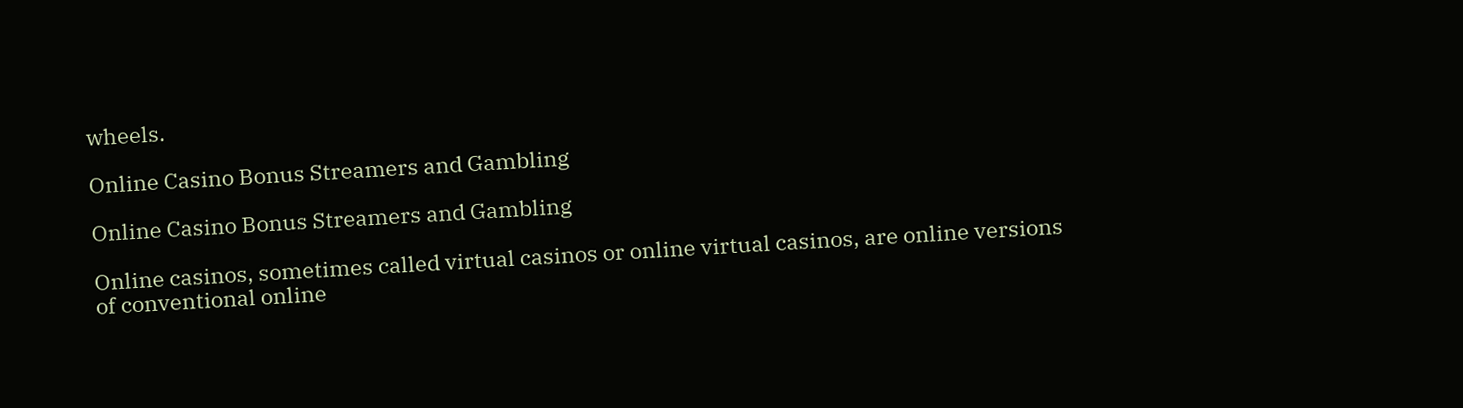wheels.

Online Casino Bonus Streamers and Gambling

Online Casino Bonus Streamers and Gambling

Online casinos, sometimes called virtual casinos or online virtual casinos, are online versions of conventional online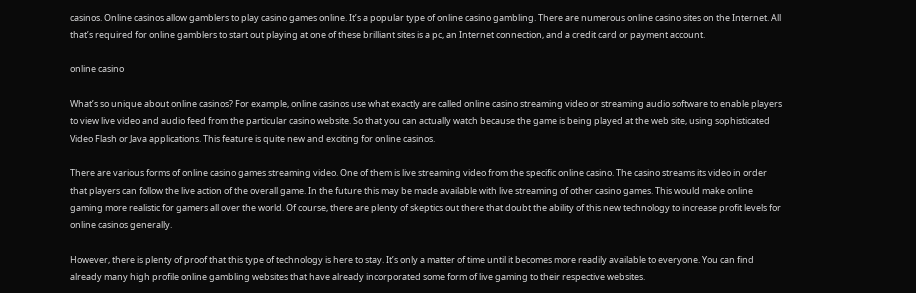casinos. Online casinos allow gamblers to play casino games online. It’s a popular type of online casino gambling. There are numerous online casino sites on the Internet. All that’s required for online gamblers to start out playing at one of these brilliant sites is a pc, an Internet connection, and a credit card or payment account.

online casino

What’s so unique about online casinos? For example, online casinos use what exactly are called online casino streaming video or streaming audio software to enable players to view live video and audio feed from the particular casino website. So that you can actually watch because the game is being played at the web site, using sophisticated Video Flash or Java applications. This feature is quite new and exciting for online casinos.

There are various forms of online casino games streaming video. One of them is live streaming video from the specific online casino. The casino streams its video in order that players can follow the live action of the overall game. In the future this may be made available with live streaming of other casino games. This would make online gaming more realistic for gamers all over the world. Of course, there are plenty of skeptics out there that doubt the ability of this new technology to increase profit levels for online casinos generally.

However, there is plenty of proof that this type of technology is here to stay. It’s only a matter of time until it becomes more readily available to everyone. You can find already many high profile online gambling websites that have already incorporated some form of live gaming to their respective websites.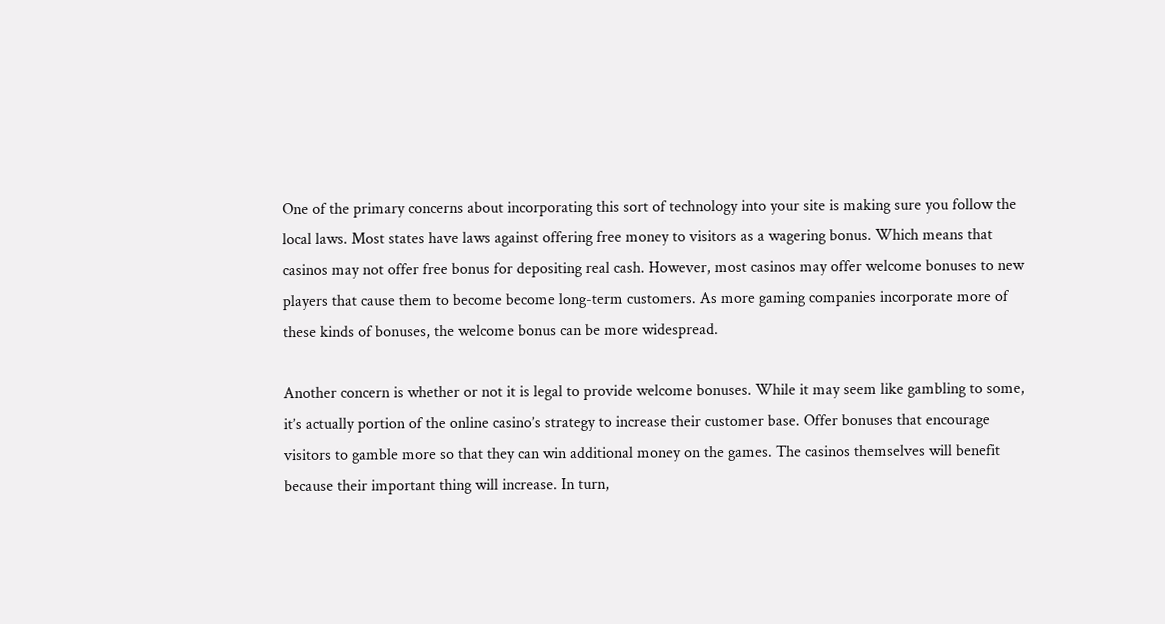One of the primary concerns about incorporating this sort of technology into your site is making sure you follow the local laws. Most states have laws against offering free money to visitors as a wagering bonus. Which means that casinos may not offer free bonus for depositing real cash. However, most casinos may offer welcome bonuses to new players that cause them to become become long-term customers. As more gaming companies incorporate more of these kinds of bonuses, the welcome bonus can be more widespread.

Another concern is whether or not it is legal to provide welcome bonuses. While it may seem like gambling to some, it’s actually portion of the online casino’s strategy to increase their customer base. Offer bonuses that encourage visitors to gamble more so that they can win additional money on the games. The casinos themselves will benefit because their important thing will increase. In turn,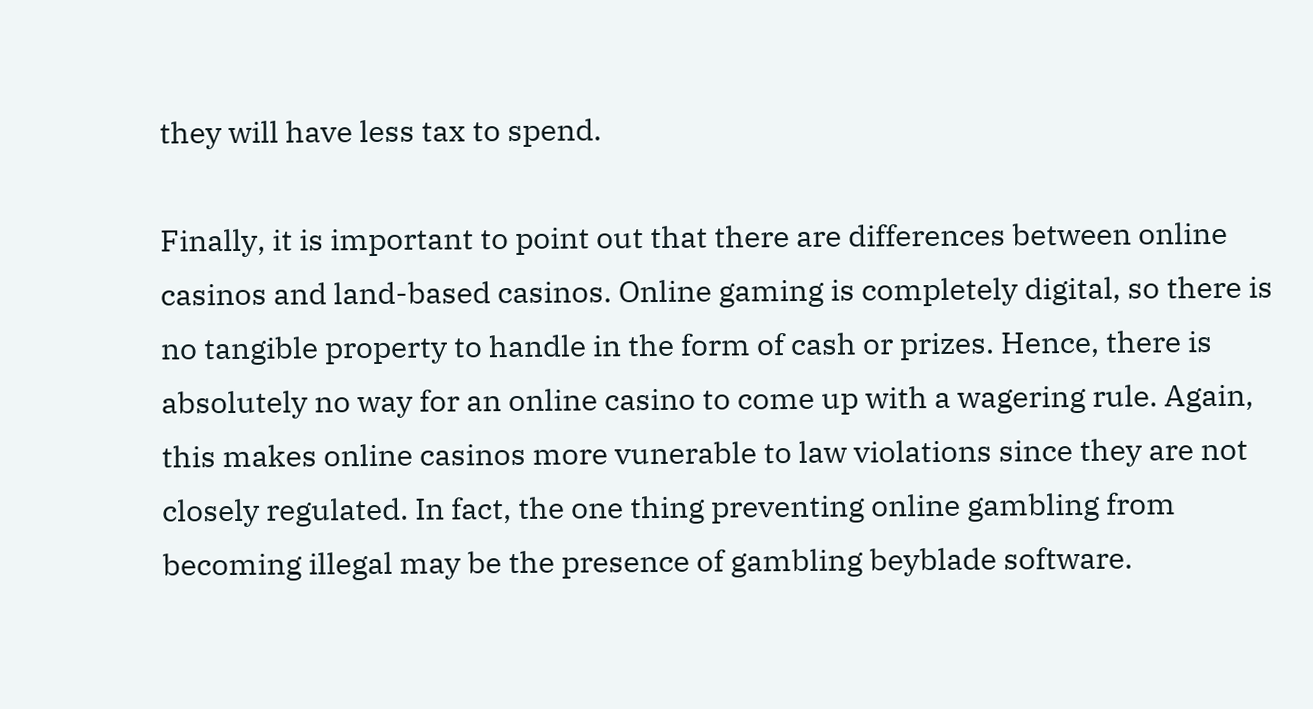they will have less tax to spend.

Finally, it is important to point out that there are differences between online casinos and land-based casinos. Online gaming is completely digital, so there is no tangible property to handle in the form of cash or prizes. Hence, there is absolutely no way for an online casino to come up with a wagering rule. Again, this makes online casinos more vunerable to law violations since they are not closely regulated. In fact, the one thing preventing online gambling from becoming illegal may be the presence of gambling beyblade software.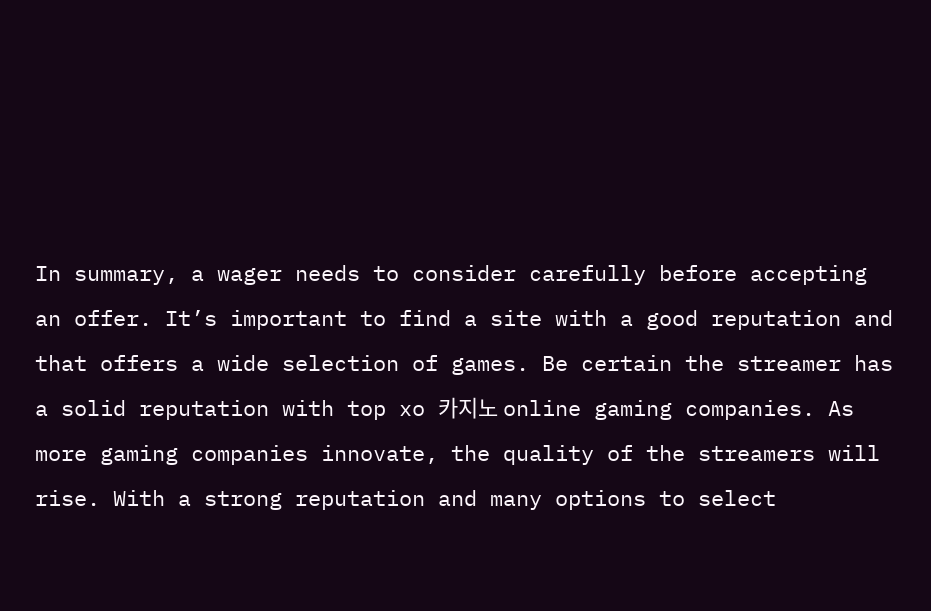In summary, a wager needs to consider carefully before accepting an offer. It’s important to find a site with a good reputation and that offers a wide selection of games. Be certain the streamer has a solid reputation with top xo 카지노 online gaming companies. As more gaming companies innovate, the quality of the streamers will rise. With a strong reputation and many options to select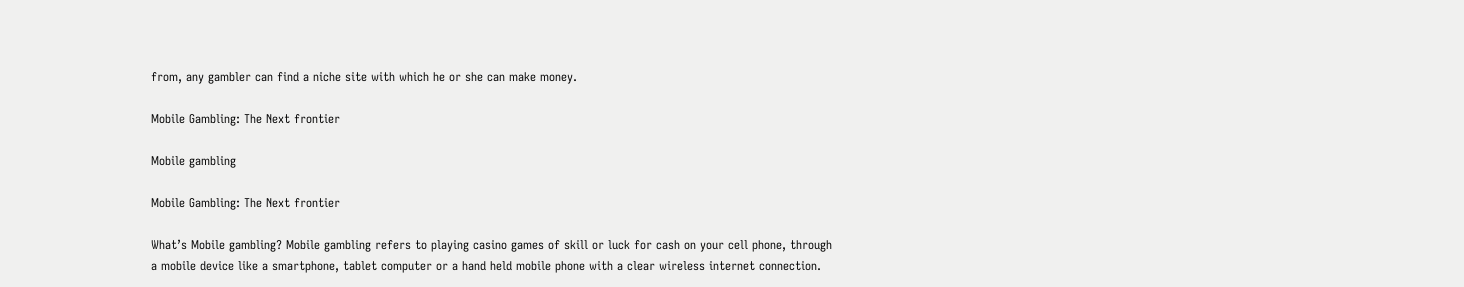from, any gambler can find a niche site with which he or she can make money.

Mobile Gambling: The Next frontier

Mobile gambling

Mobile Gambling: The Next frontier

What’s Mobile gambling? Mobile gambling refers to playing casino games of skill or luck for cash on your cell phone, through a mobile device like a smartphone, tablet computer or a hand held mobile phone with a clear wireless internet connection.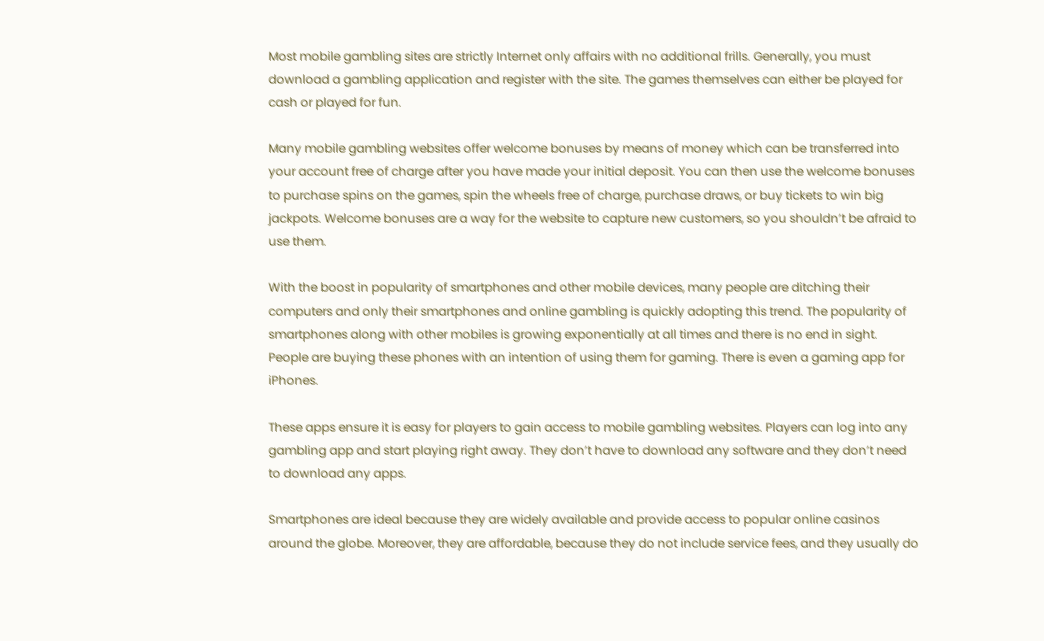Most mobile gambling sites are strictly Internet only affairs with no additional frills. Generally, you must download a gambling application and register with the site. The games themselves can either be played for cash or played for fun.

Many mobile gambling websites offer welcome bonuses by means of money which can be transferred into your account free of charge after you have made your initial deposit. You can then use the welcome bonuses to purchase spins on the games, spin the wheels free of charge, purchase draws, or buy tickets to win big jackpots. Welcome bonuses are a way for the website to capture new customers, so you shouldn’t be afraid to use them.

With the boost in popularity of smartphones and other mobile devices, many people are ditching their computers and only their smartphones and online gambling is quickly adopting this trend. The popularity of smartphones along with other mobiles is growing exponentially at all times and there is no end in sight. People are buying these phones with an intention of using them for gaming. There is even a gaming app for iPhones.

These apps ensure it is easy for players to gain access to mobile gambling websites. Players can log into any gambling app and start playing right away. They don’t have to download any software and they don’t need to download any apps.

Smartphones are ideal because they are widely available and provide access to popular online casinos around the globe. Moreover, they are affordable, because they do not include service fees, and they usually do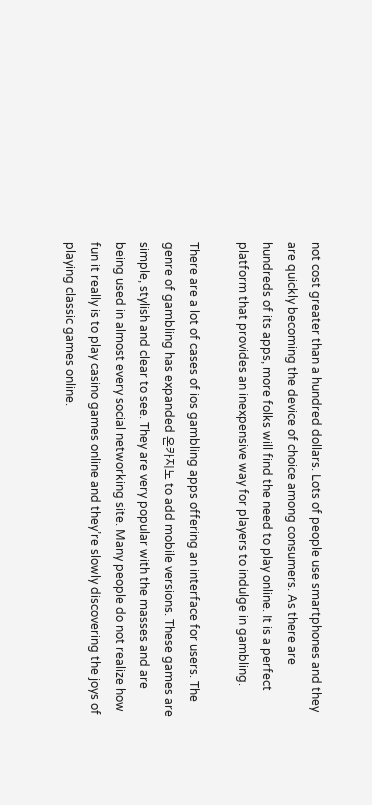not cost greater than a hundred dollars. Lots of people use smartphones and they are quickly becoming the device of choice among consumers. As there are hundreds of its apps, more folks will find the need to play online. It is a perfect platform that provides an inexpensive way for players to indulge in gambling.

There are a lot of cases of ios gambling apps offering an interface for users. The genre of gambling has expanded 온카지노 to add mobile versions. These games are simple, stylish and clear to see. They are very popular with the masses and are being used in almost every social networking site. Many people do not realize how fun it really is to play casino games online and they’re slowly discovering the joys of playing classic games online.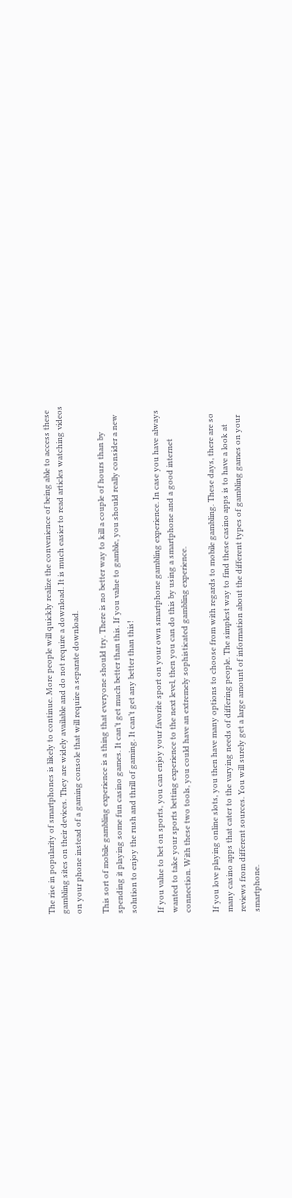The rise in popularity of smartphones is likely to continue. More people will quickly realize the convenience of being able to access these gambling sites on their devices. They are widely available and do not require a download. It is much easier to read articles watching videos on your phone instead of a gaming console that will require a separate download.

This sort of mobile gambling experience is a thing that everyone should try. There is no better way to kill a couple of hours than by spending it playing some fun casino games. It can’t get much better than this. If you value to gamble, you should really consider a new solution to enjoy the rush and thrill of gaming. It can’t get any better than this!

If you value to bet on sports, you can enjoy your favorite sport on your own smartphone gambling experience. In case you have always wanted to take your sports betting experience to the next level, then you can do this by using a smartphone and a good internet connection. With these two tools, you could have an extremely sophisticated gambling experience.

If you love playing online slots, you then have many options to choose from with regards to mobile gambling. These days, there are so many casino apps that cater to the varying needs of differing people. The simplest way to find these casino apps is to have a look at reviews from different sources. You will surely get a large amount of information about the different types of gambling games on your smartphone.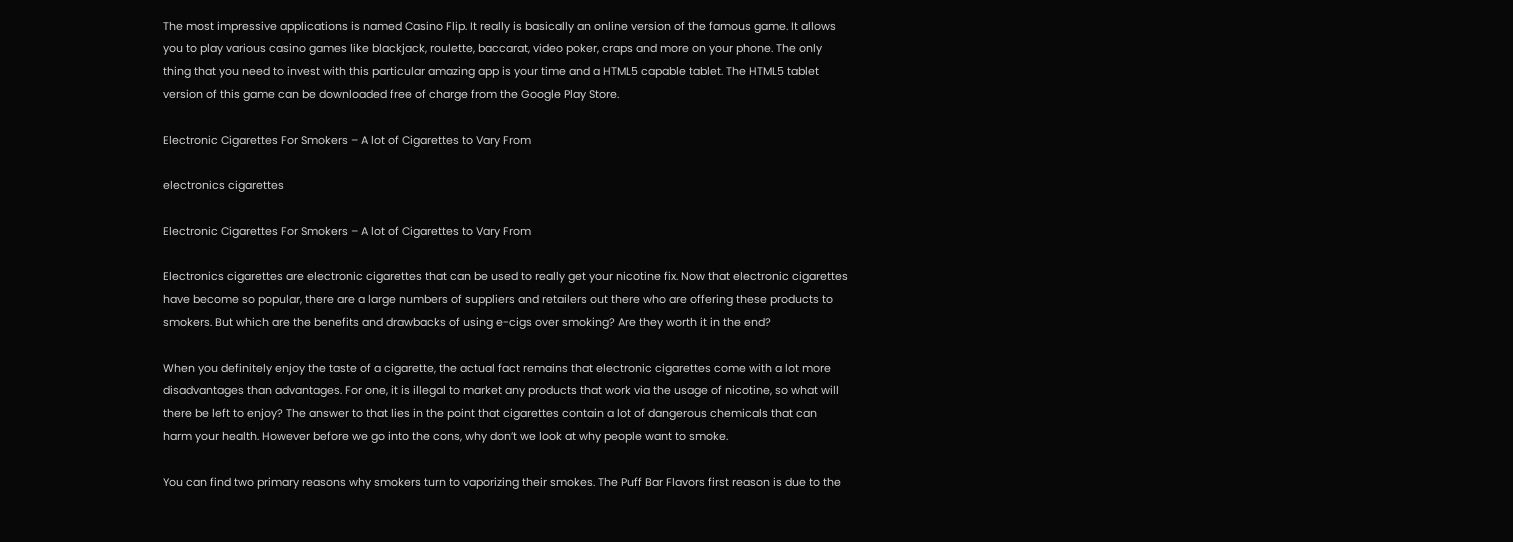The most impressive applications is named Casino Flip. It really is basically an online version of the famous game. It allows you to play various casino games like blackjack, roulette, baccarat, video poker, craps and more on your phone. The only thing that you need to invest with this particular amazing app is your time and a HTML5 capable tablet. The HTML5 tablet version of this game can be downloaded free of charge from the Google Play Store.

Electronic Cigarettes For Smokers – A lot of Cigarettes to Vary From

electronics cigarettes

Electronic Cigarettes For Smokers – A lot of Cigarettes to Vary From

Electronics cigarettes are electronic cigarettes that can be used to really get your nicotine fix. Now that electronic cigarettes have become so popular, there are a large numbers of suppliers and retailers out there who are offering these products to smokers. But which are the benefits and drawbacks of using e-cigs over smoking? Are they worth it in the end?

When you definitely enjoy the taste of a cigarette, the actual fact remains that electronic cigarettes come with a lot more disadvantages than advantages. For one, it is illegal to market any products that work via the usage of nicotine, so what will there be left to enjoy? The answer to that lies in the point that cigarettes contain a lot of dangerous chemicals that can harm your health. However before we go into the cons, why don’t we look at why people want to smoke.

You can find two primary reasons why smokers turn to vaporizing their smokes. The Puff Bar Flavors first reason is due to the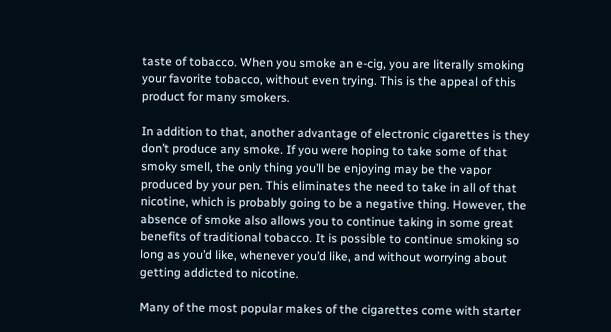taste of tobacco. When you smoke an e-cig, you are literally smoking your favorite tobacco, without even trying. This is the appeal of this product for many smokers.

In addition to that, another advantage of electronic cigarettes is they don’t produce any smoke. If you were hoping to take some of that smoky smell, the only thing you’ll be enjoying may be the vapor produced by your pen. This eliminates the need to take in all of that nicotine, which is probably going to be a negative thing. However, the absence of smoke also allows you to continue taking in some great benefits of traditional tobacco. It is possible to continue smoking so long as you’d like, whenever you’d like, and without worrying about getting addicted to nicotine.

Many of the most popular makes of the cigarettes come with starter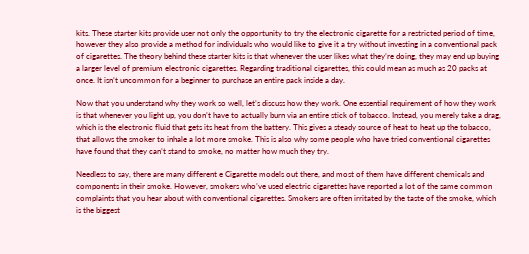kits. These starter kits provide user not only the opportunity to try the electronic cigarette for a restricted period of time, however they also provide a method for individuals who would like to give it a try without investing in a conventional pack of cigarettes. The theory behind these starter kits is that whenever the user likes what they’re doing, they may end up buying a larger level of premium electronic cigarettes. Regarding traditional cigarettes, this could mean as much as 20 packs at once. It isn’t uncommon for a beginner to purchase an entire pack inside a day.

Now that you understand why they work so well, let’s discuss how they work. One essential requirement of how they work is that whenever you light up, you don’t have to actually burn via an entire stick of tobacco. Instead, you merely take a drag, which is the electronic fluid that gets its heat from the battery. This gives a steady source of heat to heat up the tobacco, that allows the smoker to inhale a lot more smoke. This is also why some people who have tried conventional cigarettes have found that they can’t stand to smoke, no matter how much they try.

Needless to say, there are many different e Cigarette models out there, and most of them have different chemicals and components in their smoke. However, smokers who’ve used electric cigarettes have reported a lot of the same common complaints that you hear about with conventional cigarettes. Smokers are often irritated by the taste of the smoke, which is the biggest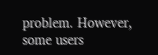problem. However, some users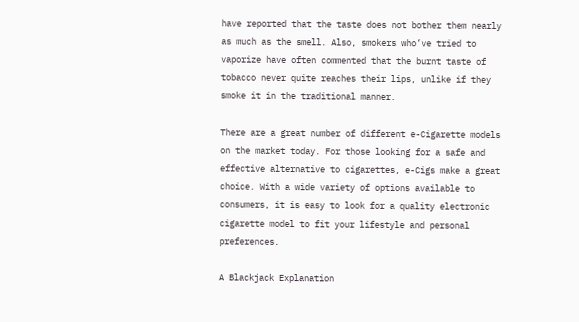have reported that the taste does not bother them nearly as much as the smell. Also, smokers who’ve tried to vaporize have often commented that the burnt taste of tobacco never quite reaches their lips, unlike if they smoke it in the traditional manner.

There are a great number of different e-Cigarette models on the market today. For those looking for a safe and effective alternative to cigarettes, e-Cigs make a great choice. With a wide variety of options available to consumers, it is easy to look for a quality electronic cigarette model to fit your lifestyle and personal preferences.

A Blackjack Explanation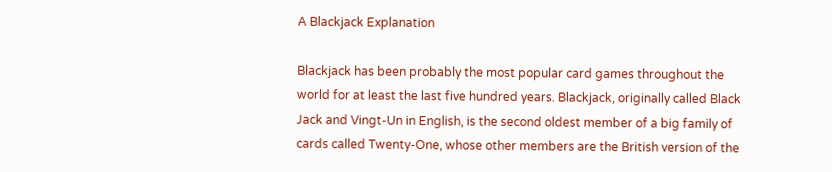A Blackjack Explanation

Blackjack has been probably the most popular card games throughout the world for at least the last five hundred years. Blackjack, originally called Black Jack and Vingt-Un in English, is the second oldest member of a big family of cards called Twenty-One, whose other members are the British version of the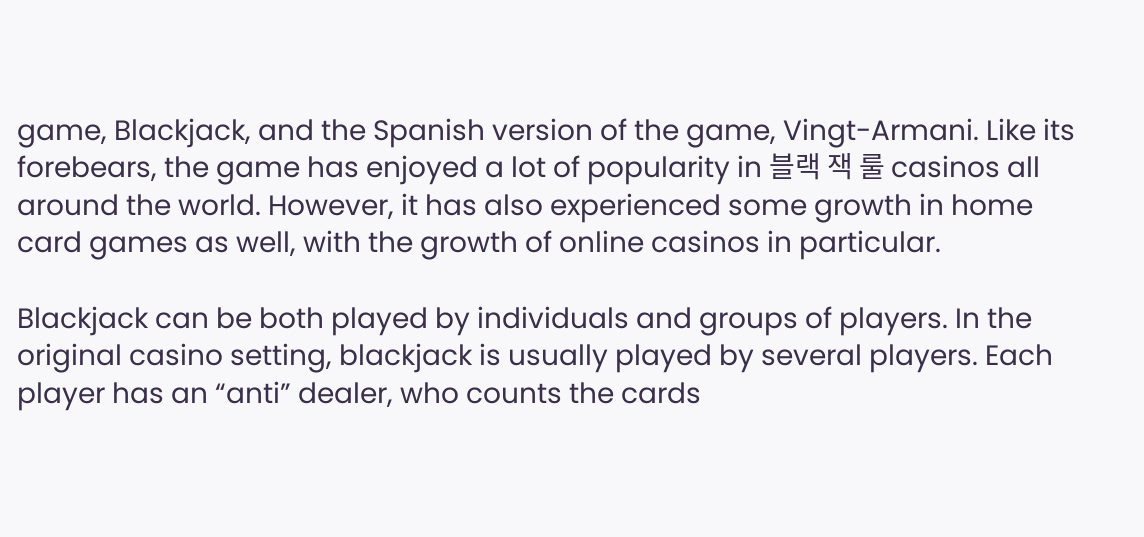game, Blackjack, and the Spanish version of the game, Vingt-Armani. Like its forebears, the game has enjoyed a lot of popularity in 블랙 잭 룰 casinos all around the world. However, it has also experienced some growth in home card games as well, with the growth of online casinos in particular.

Blackjack can be both played by individuals and groups of players. In the original casino setting, blackjack is usually played by several players. Each player has an “anti” dealer, who counts the cards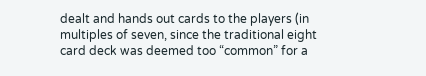dealt and hands out cards to the players (in multiples of seven, since the traditional eight card deck was deemed too “common” for a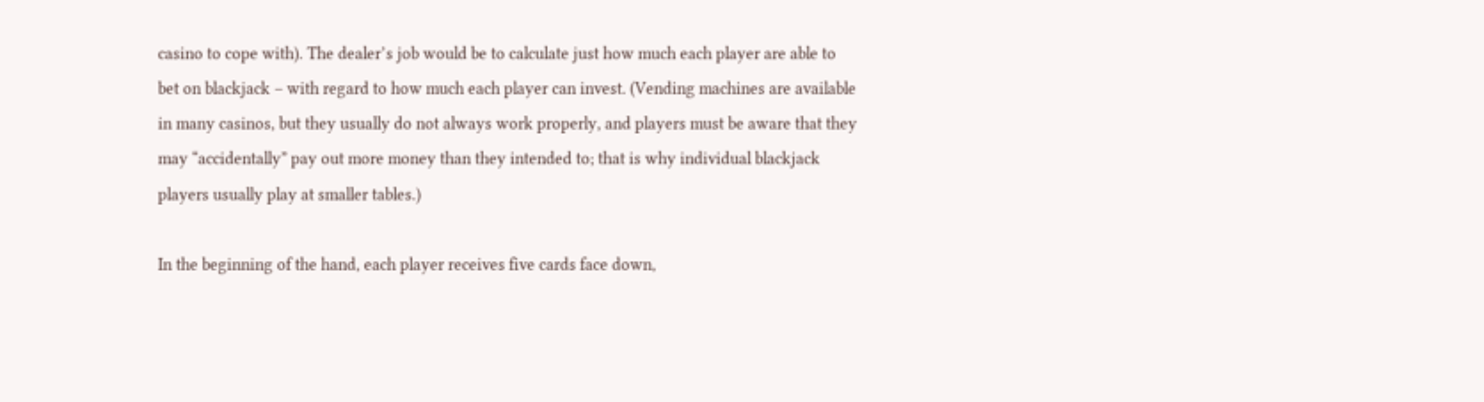casino to cope with). The dealer’s job would be to calculate just how much each player are able to bet on blackjack – with regard to how much each player can invest. (Vending machines are available in many casinos, but they usually do not always work properly, and players must be aware that they may “accidentally” pay out more money than they intended to; that is why individual blackjack players usually play at smaller tables.)

In the beginning of the hand, each player receives five cards face down,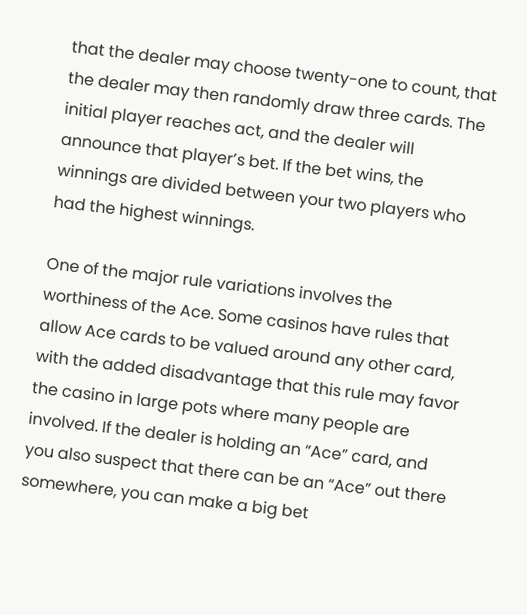that the dealer may choose twenty-one to count, that the dealer may then randomly draw three cards. The initial player reaches act, and the dealer will announce that player’s bet. If the bet wins, the winnings are divided between your two players who had the highest winnings.

One of the major rule variations involves the worthiness of the Ace. Some casinos have rules that allow Ace cards to be valued around any other card, with the added disadvantage that this rule may favor the casino in large pots where many people are involved. If the dealer is holding an “Ace” card, and you also suspect that there can be an “Ace” out there somewhere, you can make a big bet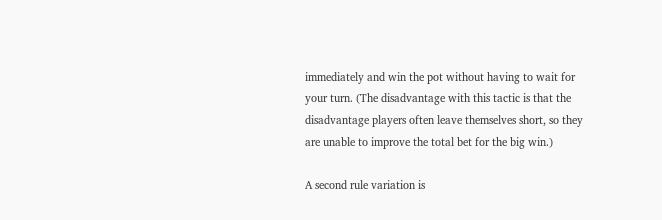immediately and win the pot without having to wait for your turn. (The disadvantage with this tactic is that the disadvantage players often leave themselves short, so they are unable to improve the total bet for the big win.)

A second rule variation is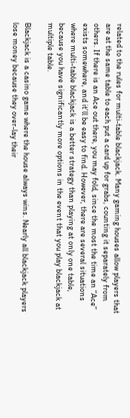related to the rules for multi-table blackjack. Many gaming houses allow players that are at the same table to each put a card up for grabs, counting it separately from others. If there is an Ace out there, you may fold, since the most the time an “Ace” exists somewhere, and it’ll be easy to find. However, there are several situations where multi-table blackjack is a better strategy than playing at only one table, because you have significantly more options in the event that you play blackjack at multiple table.

Blackjack is a casino game where the house always wins. Nearly all blackjack players lose money because they over-lay their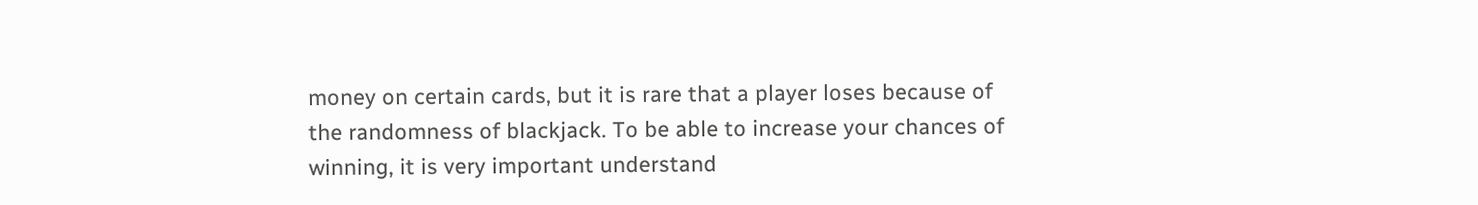money on certain cards, but it is rare that a player loses because of the randomness of blackjack. To be able to increase your chances of winning, it is very important understand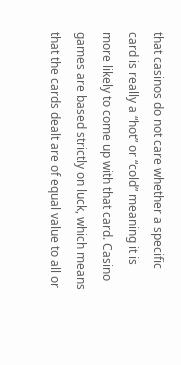that casinos do not care whether a specific card is really a “hot” or “cold” meaning it is more likely to come up with that card. Casino games are based strictly on luck, which means that the cards dealt are of equal value to all or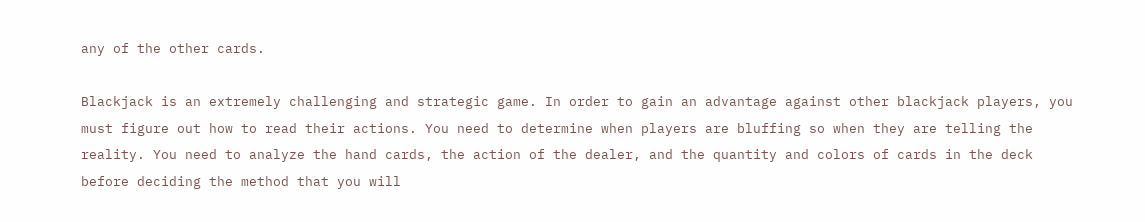any of the other cards.

Blackjack is an extremely challenging and strategic game. In order to gain an advantage against other blackjack players, you must figure out how to read their actions. You need to determine when players are bluffing so when they are telling the reality. You need to analyze the hand cards, the action of the dealer, and the quantity and colors of cards in the deck before deciding the method that you will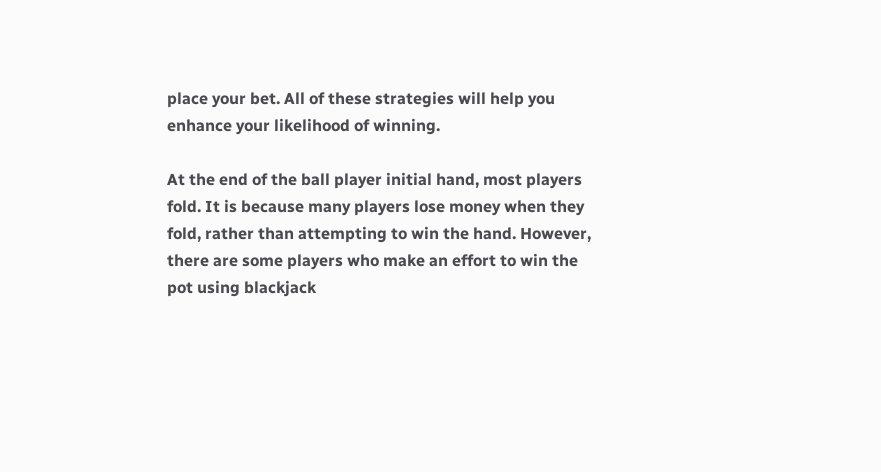place your bet. All of these strategies will help you enhance your likelihood of winning.

At the end of the ball player initial hand, most players fold. It is because many players lose money when they fold, rather than attempting to win the hand. However, there are some players who make an effort to win the pot using blackjack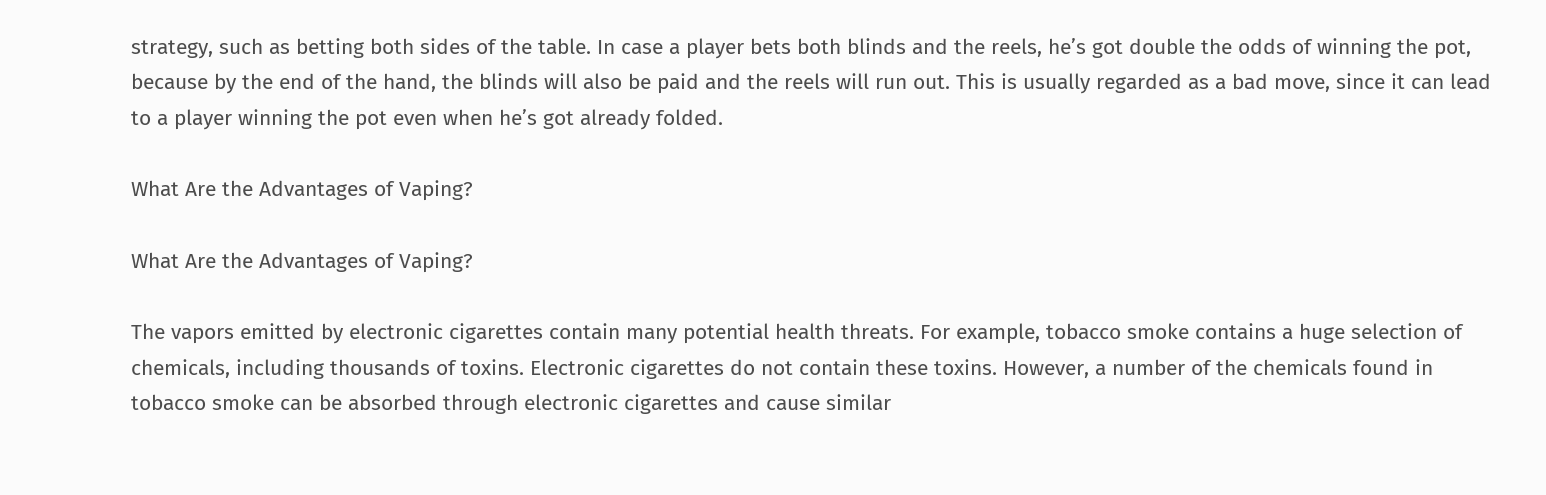strategy, such as betting both sides of the table. In case a player bets both blinds and the reels, he’s got double the odds of winning the pot, because by the end of the hand, the blinds will also be paid and the reels will run out. This is usually regarded as a bad move, since it can lead to a player winning the pot even when he’s got already folded.

What Are the Advantages of Vaping?

What Are the Advantages of Vaping?

The vapors emitted by electronic cigarettes contain many potential health threats. For example, tobacco smoke contains a huge selection of chemicals, including thousands of toxins. Electronic cigarettes do not contain these toxins. However, a number of the chemicals found in tobacco smoke can be absorbed through electronic cigarettes and cause similar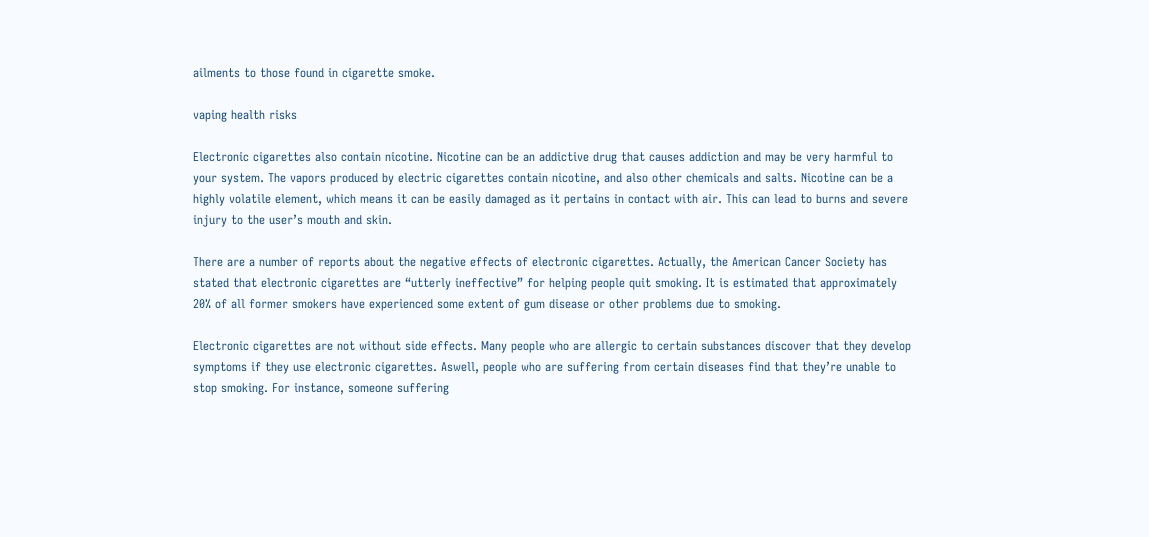ailments to those found in cigarette smoke.

vaping health risks

Electronic cigarettes also contain nicotine. Nicotine can be an addictive drug that causes addiction and may be very harmful to your system. The vapors produced by electric cigarettes contain nicotine, and also other chemicals and salts. Nicotine can be a highly volatile element, which means it can be easily damaged as it pertains in contact with air. This can lead to burns and severe injury to the user’s mouth and skin.

There are a number of reports about the negative effects of electronic cigarettes. Actually, the American Cancer Society has stated that electronic cigarettes are “utterly ineffective” for helping people quit smoking. It is estimated that approximately 20% of all former smokers have experienced some extent of gum disease or other problems due to smoking.

Electronic cigarettes are not without side effects. Many people who are allergic to certain substances discover that they develop symptoms if they use electronic cigarettes. Aswell, people who are suffering from certain diseases find that they’re unable to stop smoking. For instance, someone suffering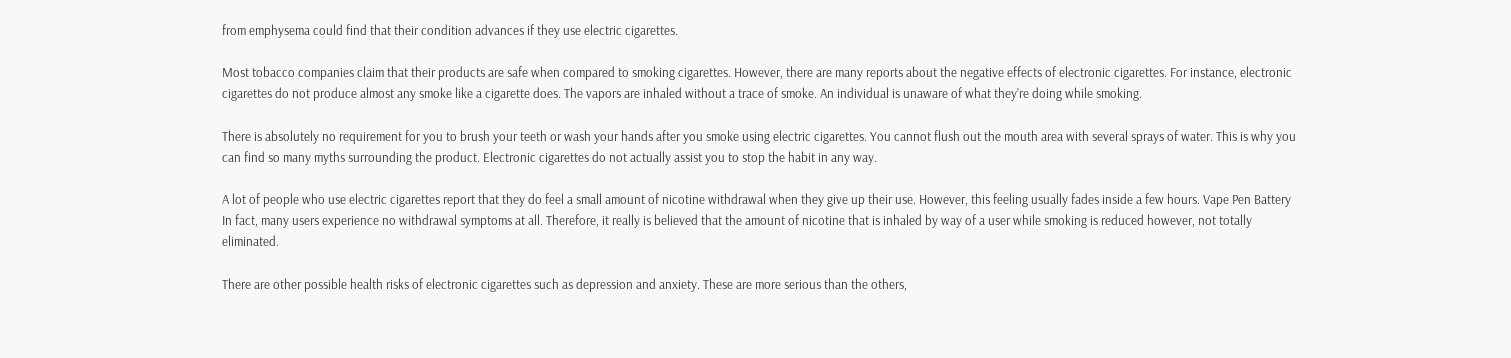from emphysema could find that their condition advances if they use electric cigarettes.

Most tobacco companies claim that their products are safe when compared to smoking cigarettes. However, there are many reports about the negative effects of electronic cigarettes. For instance, electronic cigarettes do not produce almost any smoke like a cigarette does. The vapors are inhaled without a trace of smoke. An individual is unaware of what they’re doing while smoking.

There is absolutely no requirement for you to brush your teeth or wash your hands after you smoke using electric cigarettes. You cannot flush out the mouth area with several sprays of water. This is why you can find so many myths surrounding the product. Electronic cigarettes do not actually assist you to stop the habit in any way.

A lot of people who use electric cigarettes report that they do feel a small amount of nicotine withdrawal when they give up their use. However, this feeling usually fades inside a few hours. Vape Pen Battery In fact, many users experience no withdrawal symptoms at all. Therefore, it really is believed that the amount of nicotine that is inhaled by way of a user while smoking is reduced however, not totally eliminated.

There are other possible health risks of electronic cigarettes such as depression and anxiety. These are more serious than the others,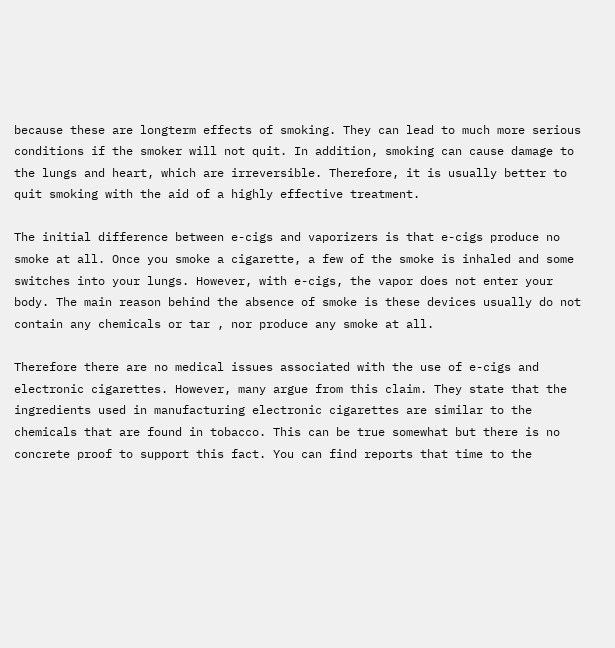because these are longterm effects of smoking. They can lead to much more serious conditions if the smoker will not quit. In addition, smoking can cause damage to the lungs and heart, which are irreversible. Therefore, it is usually better to quit smoking with the aid of a highly effective treatment.

The initial difference between e-cigs and vaporizers is that e-cigs produce no smoke at all. Once you smoke a cigarette, a few of the smoke is inhaled and some switches into your lungs. However, with e-cigs, the vapor does not enter your body. The main reason behind the absence of smoke is these devices usually do not contain any chemicals or tar , nor produce any smoke at all.

Therefore there are no medical issues associated with the use of e-cigs and electronic cigarettes. However, many argue from this claim. They state that the ingredients used in manufacturing electronic cigarettes are similar to the chemicals that are found in tobacco. This can be true somewhat but there is no concrete proof to support this fact. You can find reports that time to the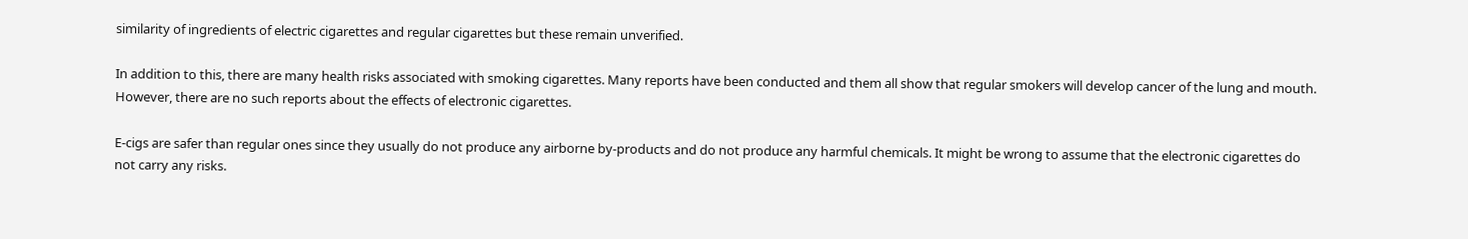similarity of ingredients of electric cigarettes and regular cigarettes but these remain unverified.

In addition to this, there are many health risks associated with smoking cigarettes. Many reports have been conducted and them all show that regular smokers will develop cancer of the lung and mouth. However, there are no such reports about the effects of electronic cigarettes.

E-cigs are safer than regular ones since they usually do not produce any airborne by-products and do not produce any harmful chemicals. It might be wrong to assume that the electronic cigarettes do not carry any risks.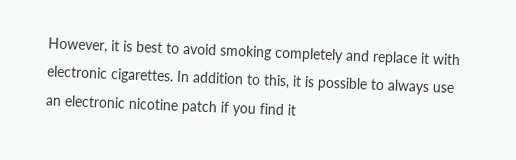However, it is best to avoid smoking completely and replace it with electronic cigarettes. In addition to this, it is possible to always use an electronic nicotine patch if you find it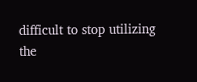difficult to stop utilizing the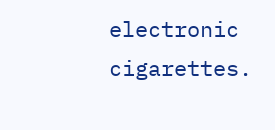electronic cigarettes.